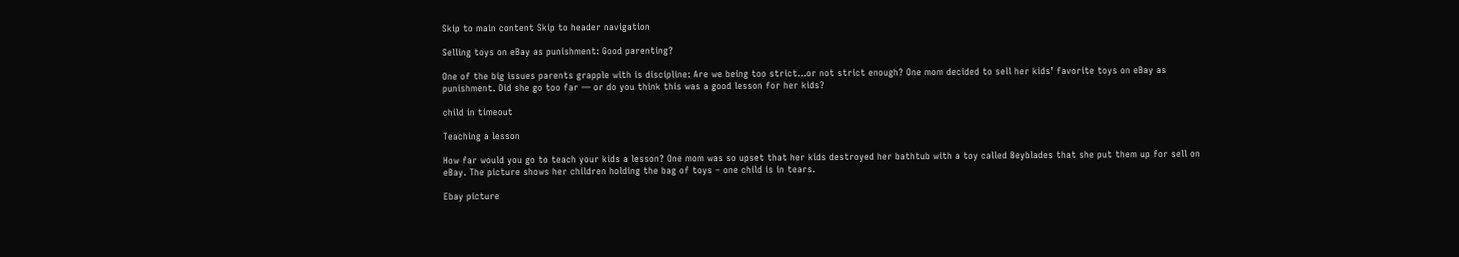Skip to main content Skip to header navigation

Selling toys on eBay as punishment: Good parenting?

One of the big issues parents grapple with is discipline: Are we being too strict…or not strict enough? One mom decided to sell her kids’ favorite toys on eBay as punishment. Did she go too far — or do you think this was a good lesson for her kids?

child in timeout

Teaching a lesson

How far would you go to teach your kids a lesson? One mom was so upset that her kids destroyed her bathtub with a toy called Beyblades that she put them up for sell on eBay. The picture shows her children holding the bag of toys – one child is in tears.

Ebay picture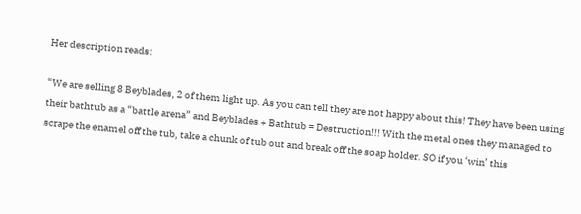Her description reads:

“We are selling 8 Beyblades, 2 of them light up. As you can tell they are not happy about this! They have been using their bathtub as a “battle arena” and Beyblades + Bathtub = Destruction!!! With the metal ones they managed to scrape the enamel off the tub, take a chunk of tub out and break off the soap holder. SO if you ‘win’ this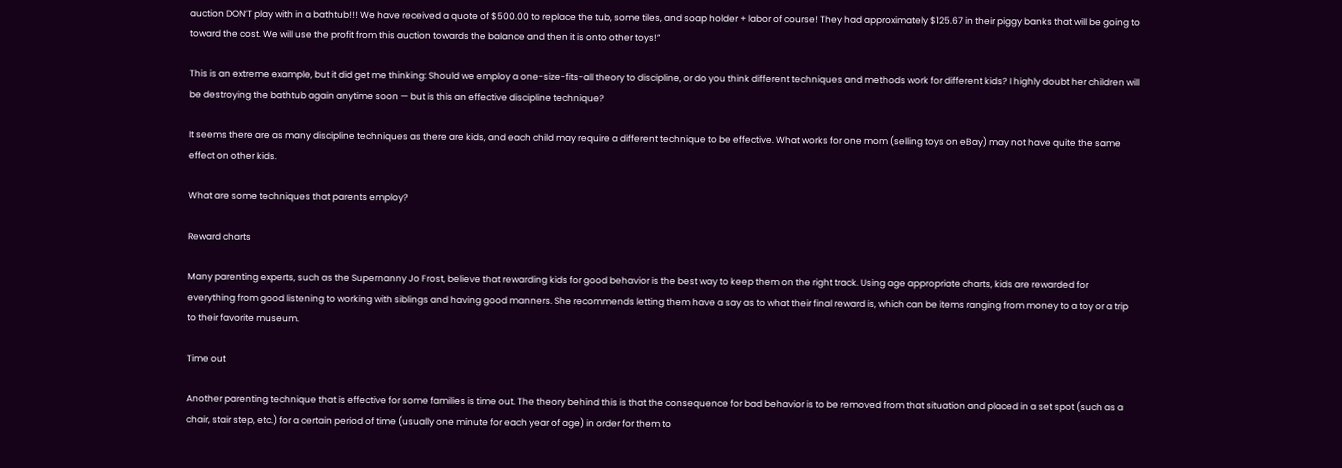auction DON’T play with in a bathtub!!! We have received a quote of $500.00 to replace the tub, some tiles, and soap holder + labor of course! They had approximately $125.67 in their piggy banks that will be going to toward the cost. We will use the profit from this auction towards the balance and then it is onto other toys!”

This is an extreme example, but it did get me thinking: Should we employ a one-size-fits-all theory to discipline, or do you think different techniques and methods work for different kids? I highly doubt her children will be destroying the bathtub again anytime soon — but is this an effective discipline technique?

It seems there are as many discipline techniques as there are kids, and each child may require a different technique to be effective. What works for one mom (selling toys on eBay) may not have quite the same effect on other kids.

What are some techniques that parents employ?

Reward charts

Many parenting experts, such as the Supernanny Jo Frost, believe that rewarding kids for good behavior is the best way to keep them on the right track. Using age appropriate charts, kids are rewarded for everything from good listening to working with siblings and having good manners. She recommends letting them have a say as to what their final reward is, which can be items ranging from money to a toy or a trip to their favorite museum.

Time out

Another parenting technique that is effective for some families is time out. The theory behind this is that the consequence for bad behavior is to be removed from that situation and placed in a set spot (such as a chair, stair step, etc.) for a certain period of time (usually one minute for each year of age) in order for them to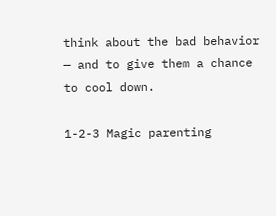think about the bad behavior — and to give them a chance to cool down.

1-2-3 Magic parenting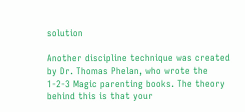solution

Another discipline technique was created by Dr. Thomas Phelan, who wrote the 1-2-3 Magic parenting books. The theory behind this is that your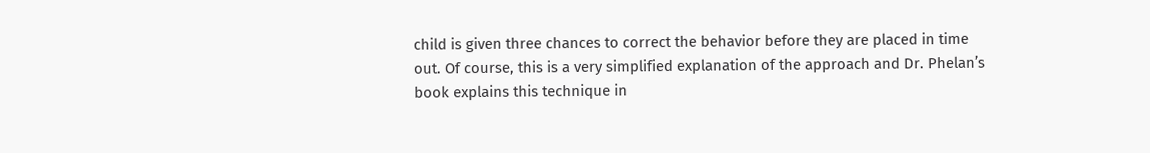child is given three chances to correct the behavior before they are placed in time out. Of course, this is a very simplified explanation of the approach and Dr. Phelan’s book explains this technique in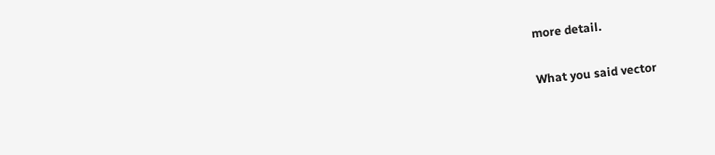more detail.

What you said vector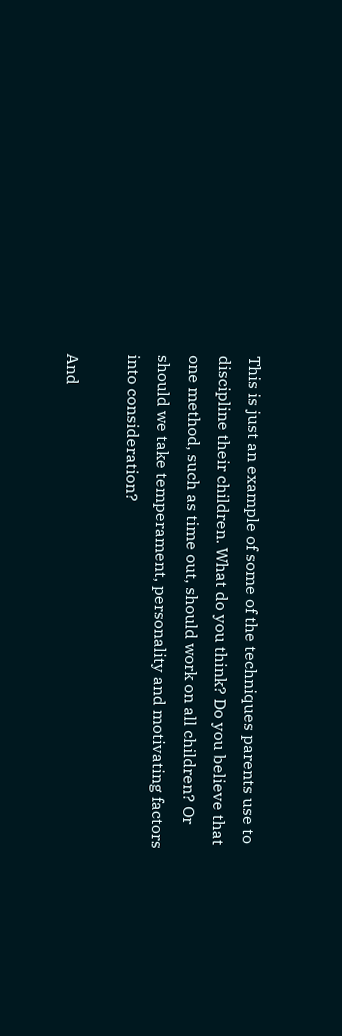This is just an example of some of the techniques parents use to discipline their children. What do you think? Do you believe that one method, such as time out, should work on all children? Or should we take temperament, personality and motivating factors into consideration?

And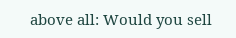above all: Would you sell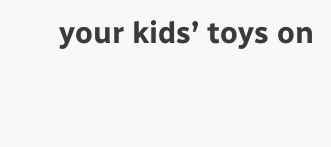your kids’ toys on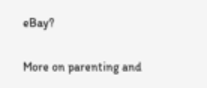eBay?

More on parenting and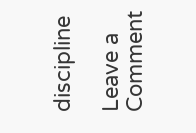discipline

Leave a Comment